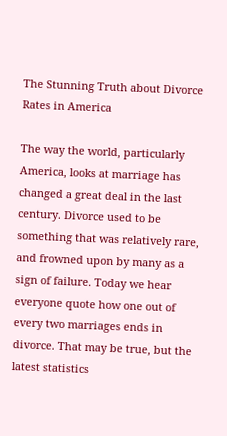The Stunning Truth about Divorce Rates in America

The way the world, particularly America, looks at marriage has changed a great deal in the last century. Divorce used to be something that was relatively rare, and frowned upon by many as a sign of failure. Today we hear everyone quote how one out of every two marriages ends in divorce. That may be true, but the latest statistics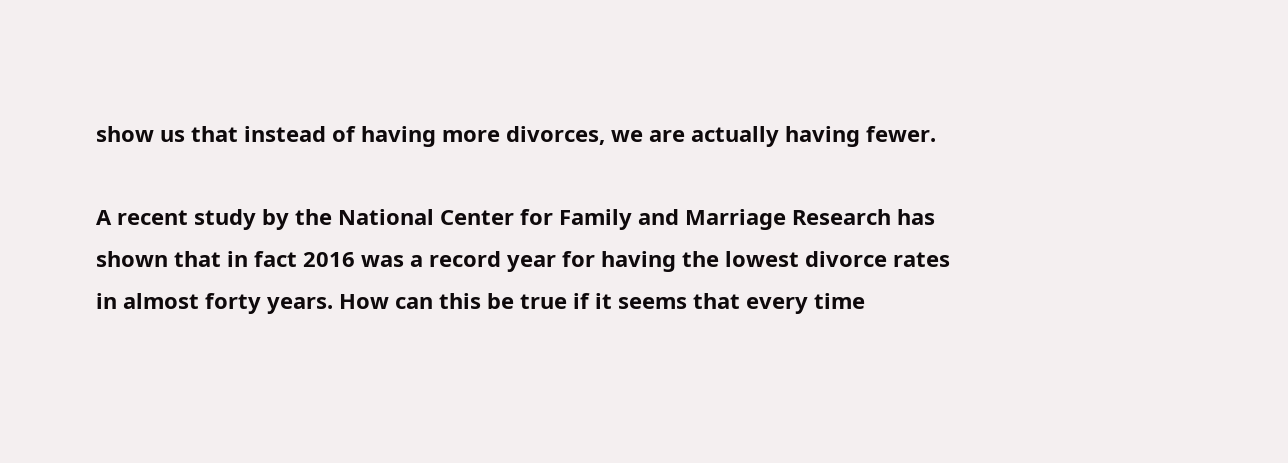show us that instead of having more divorces, we are actually having fewer.

A recent study by the National Center for Family and Marriage Research has shown that in fact 2016 was a record year for having the lowest divorce rates in almost forty years. How can this be true if it seems that every time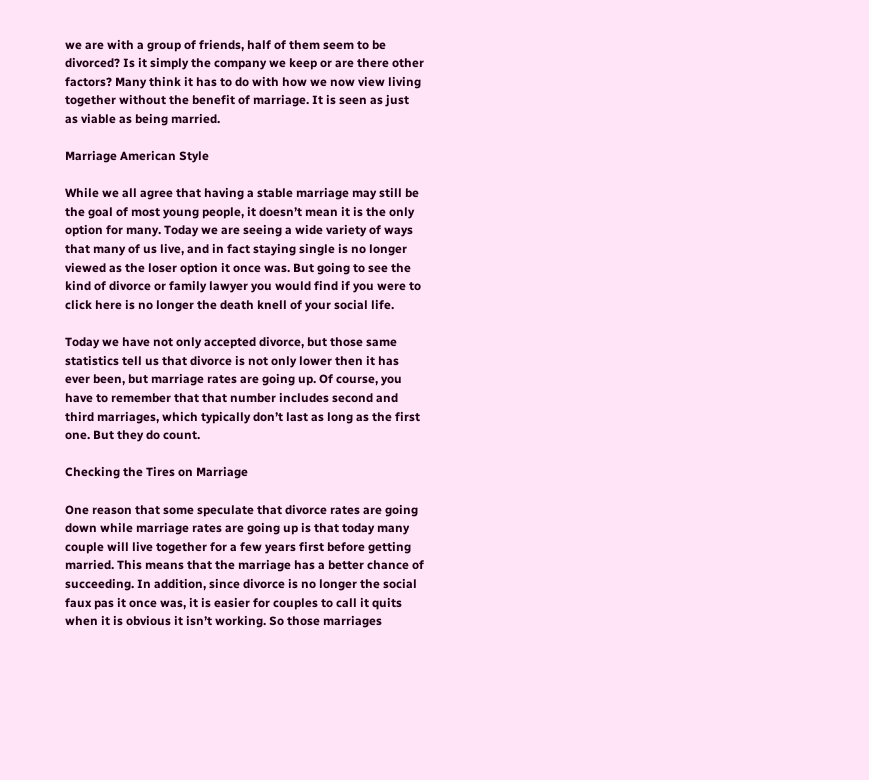we are with a group of friends, half of them seem to be divorced? Is it simply the company we keep or are there other factors? Many think it has to do with how we now view living together without the benefit of marriage. It is seen as just as viable as being married.

Marriage American Style

While we all agree that having a stable marriage may still be the goal of most young people, it doesn’t mean it is the only option for many. Today we are seeing a wide variety of ways that many of us live, and in fact staying single is no longer viewed as the loser option it once was. But going to see the kind of divorce or family lawyer you would find if you were to click here is no longer the death knell of your social life.

Today we have not only accepted divorce, but those same statistics tell us that divorce is not only lower then it has ever been, but marriage rates are going up. Of course, you have to remember that that number includes second and third marriages, which typically don’t last as long as the first one. But they do count.

Checking the Tires on Marriage

One reason that some speculate that divorce rates are going down while marriage rates are going up is that today many couple will live together for a few years first before getting married. This means that the marriage has a better chance of succeeding. In addition, since divorce is no longer the social faux pas it once was, it is easier for couples to call it quits when it is obvious it isn’t working. So those marriages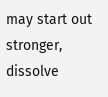may start out stronger, dissolve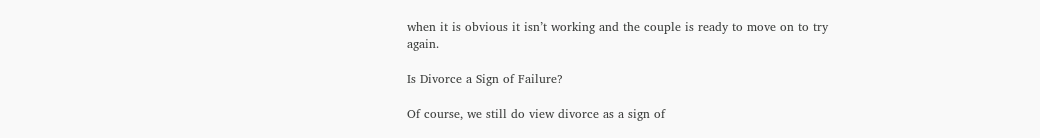when it is obvious it isn’t working and the couple is ready to move on to try again.

Is Divorce a Sign of Failure?

Of course, we still do view divorce as a sign of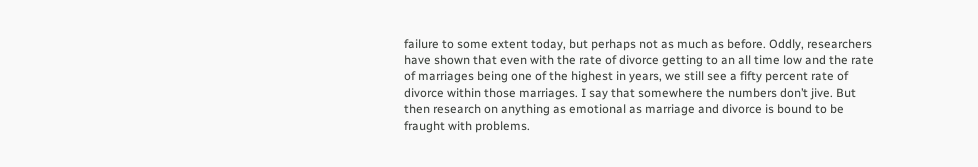failure to some extent today, but perhaps not as much as before. Oddly, researchers have shown that even with the rate of divorce getting to an all time low and the rate of marriages being one of the highest in years, we still see a fifty percent rate of divorce within those marriages. I say that somewhere the numbers don’t jive. But then research on anything as emotional as marriage and divorce is bound to be fraught with problems.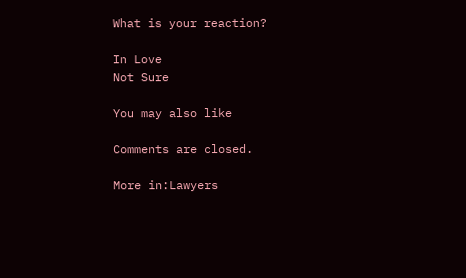What is your reaction?

In Love
Not Sure

You may also like

Comments are closed.

More in:Lawyers